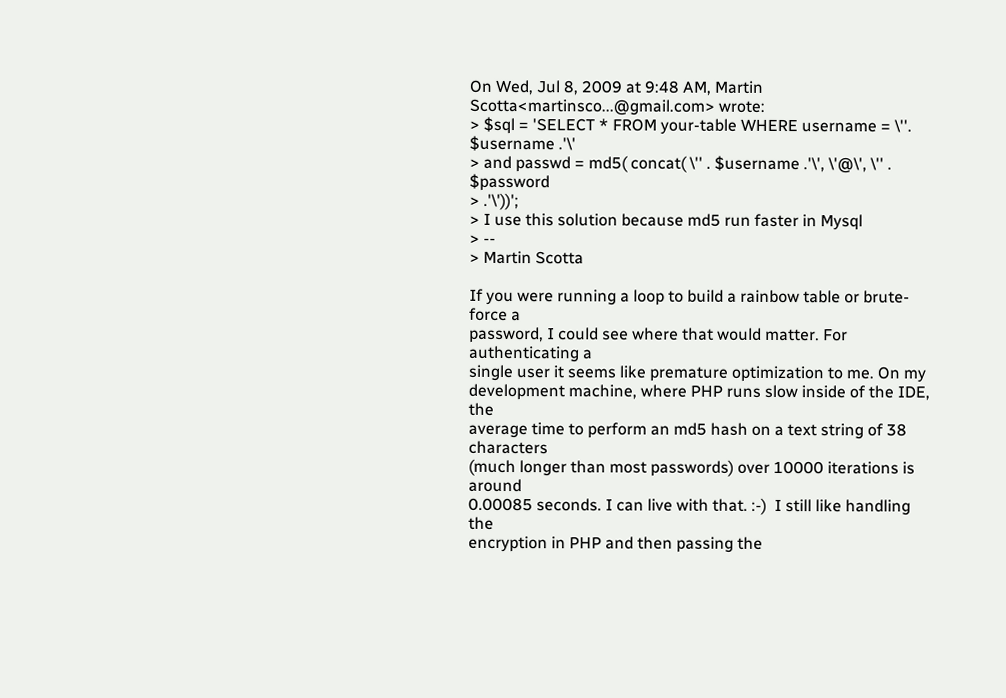On Wed, Jul 8, 2009 at 9:48 AM, Martin Scotta<martinsco...@gmail.com> wrote:
> $sql = 'SELECT * FROM your-table WHERE username = \''. $username .'\'
> and passwd = md5( concat( \'' . $username .'\', \'@\', \'' . $password
> .'\'))';
> I use this solution because md5 run faster in Mysql
> --
> Martin Scotta

If you were running a loop to build a rainbow table or brute-force a
password, I could see where that would matter. For authenticating a
single user it seems like premature optimization to me. On my
development machine, where PHP runs slow inside of the IDE, the
average time to perform an md5 hash on a text string of 38 characters
(much longer than most passwords) over 10000 iterations is around
0.00085 seconds. I can live with that. :-)  I still like handling the
encryption in PHP and then passing the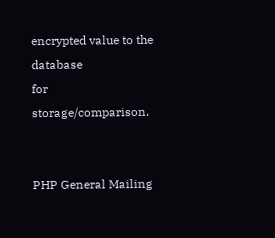encrypted value to the database
for storage/comparison.


PHP General Mailing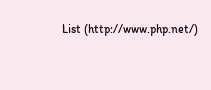List (http://www.php.net/)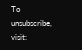To unsubscribe, visit: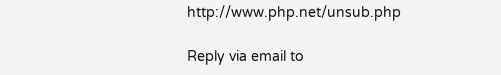http://www.php.net/unsub.php

Reply via email to